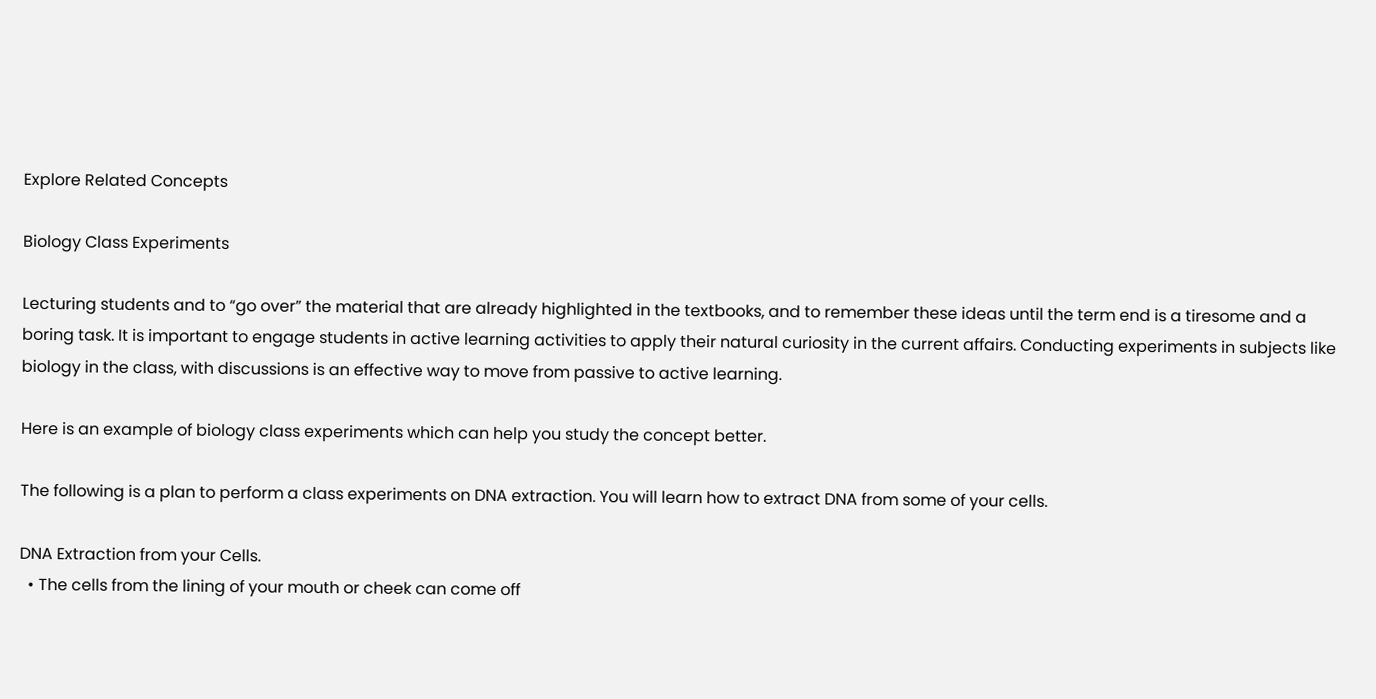Explore Related Concepts

Biology Class Experiments

Lecturing students and to “go over” the material that are already highlighted in the textbooks, and to remember these ideas until the term end is a tiresome and a boring task. It is important to engage students in active learning activities to apply their natural curiosity in the current affairs. Conducting experiments in subjects like biology in the class, with discussions is an effective way to move from passive to active learning.

Here is an example of biology class experiments which can help you study the concept better.

The following is a plan to perform a class experiments on DNA extraction. You will learn how to extract DNA from some of your cells.

DNA Extraction from your Cells.
  • The cells from the lining of your mouth or cheek can come off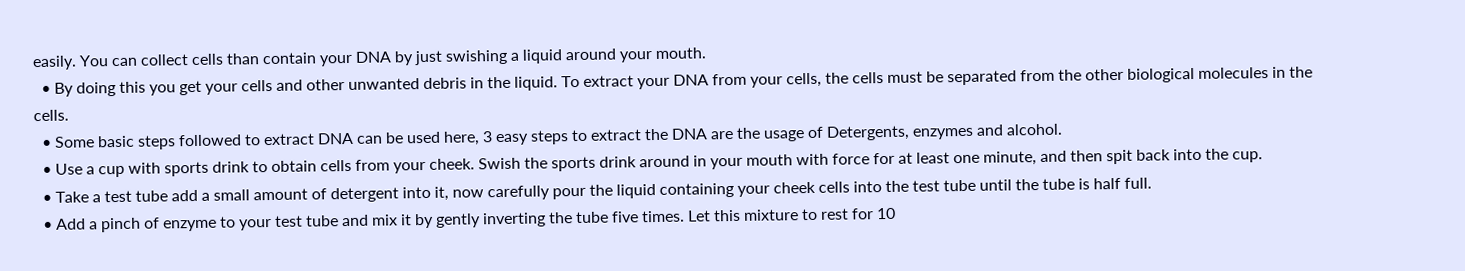easily. You can collect cells than contain your DNA by just swishing a liquid around your mouth.
  • By doing this you get your cells and other unwanted debris in the liquid. To extract your DNA from your cells, the cells must be separated from the other biological molecules in the cells.
  • Some basic steps followed to extract DNA can be used here, 3 easy steps to extract the DNA are the usage of Detergents, enzymes and alcohol.
  • Use a cup with sports drink to obtain cells from your cheek. Swish the sports drink around in your mouth with force for at least one minute, and then spit back into the cup.
  • Take a test tube add a small amount of detergent into it, now carefully pour the liquid containing your cheek cells into the test tube until the tube is half full.
  • Add a pinch of enzyme to your test tube and mix it by gently inverting the tube five times. Let this mixture to rest for 10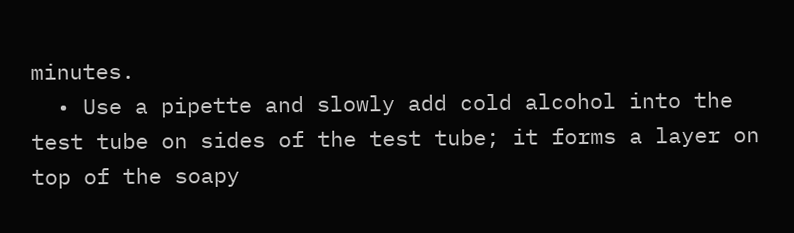minutes.
  • Use a pipette and slowly add cold alcohol into the test tube on sides of the test tube; it forms a layer on top of the soapy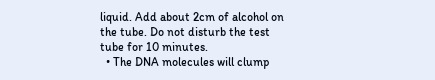liquid. Add about 2cm of alcohol on the tube. Do not disturb the test tube for 10 minutes.
  • The DNA molecules will clump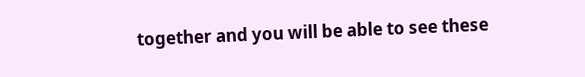together and you will be able to see these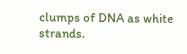clumps of DNA as white strands.